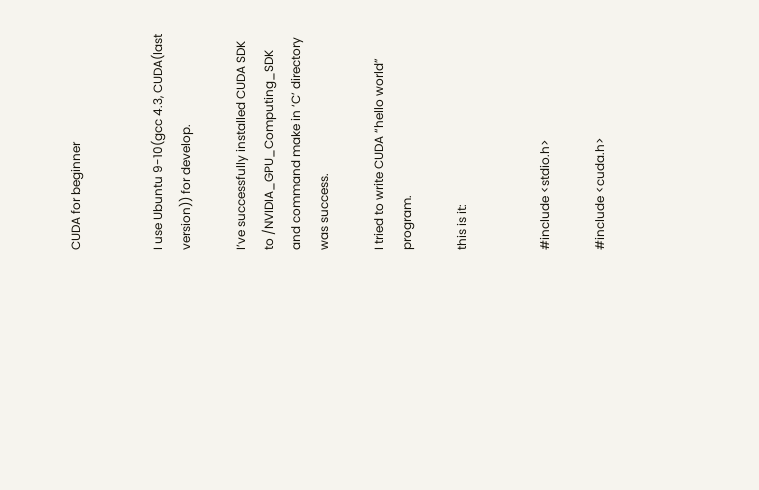CUDA for beginner


I use Ubuntu 9-10(gcc 4.3, CUDA(last version)) for develop.

I’ve successfully installed CUDA SDK to /NVIDIA_GPU_Computing_SDK and command make in ‘C’ directory was success.

I tried to write CUDA “hello world” program.

this is it:


#include <stdio.h>

#include <cuda.h>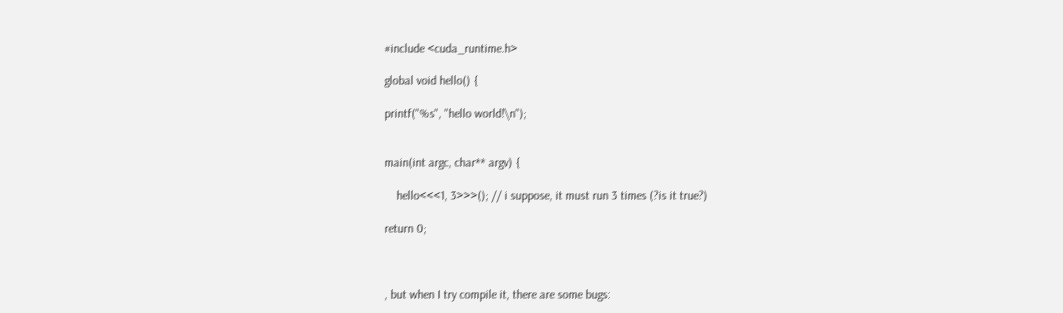#include <cuda_runtime.h>

global void hello() {

printf("%s", "hello world!\n");


main(int argc, char** argv) {

    hello<<<1, 3>>>(); // i suppose, it must run 3 times (?is it true?)

return 0;



, but when I try compile it, there are some bugs: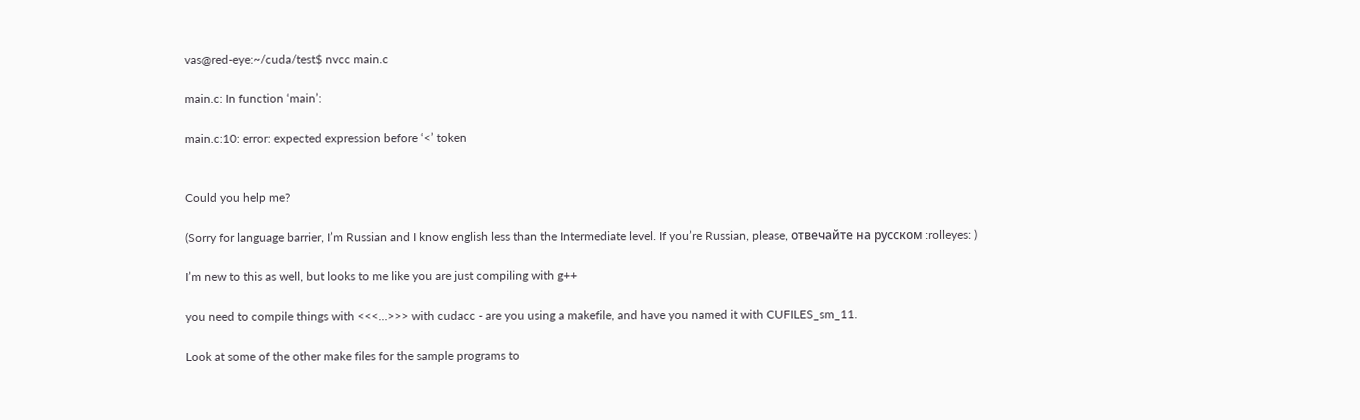vas@red-eye:~/cuda/test$ nvcc main.c

main.c: In function ‘main’:

main.c:10: error: expected expression before ‘<’ token


Could you help me?

(Sorry for language barrier, I’m Russian and I know english less than the Intermediate level. If you’re Russian, please, отвечайте на русском :rolleyes: )

I’m new to this as well, but looks to me like you are just compiling with g++

you need to compile things with <<<…>>> with cudacc - are you using a makefile, and have you named it with CUFILES_sm_11.

Look at some of the other make files for the sample programs to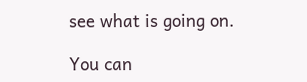see what is going on.

You can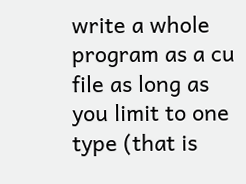write a whole program as a cu file as long as you limit to one type (that is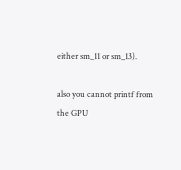either sm_11 or sm_13).

also you cannot printf from the GPU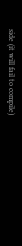side (it will fail to compile)